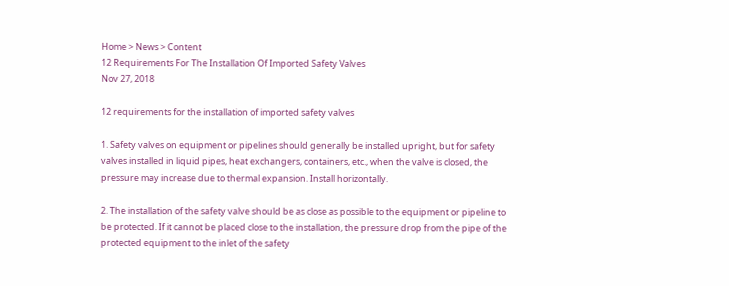Home > News > Content
12 Requirements For The Installation Of Imported Safety Valves
Nov 27, 2018

12 requirements for the installation of imported safety valves

1. Safety valves on equipment or pipelines should generally be installed upright, but for safety valves installed in liquid pipes, heat exchangers, containers, etc., when the valve is closed, the pressure may increase due to thermal expansion. Install horizontally.

2. The installation of the safety valve should be as close as possible to the equipment or pipeline to be protected. If it cannot be placed close to the installation, the pressure drop from the pipe of the protected equipment to the inlet of the safety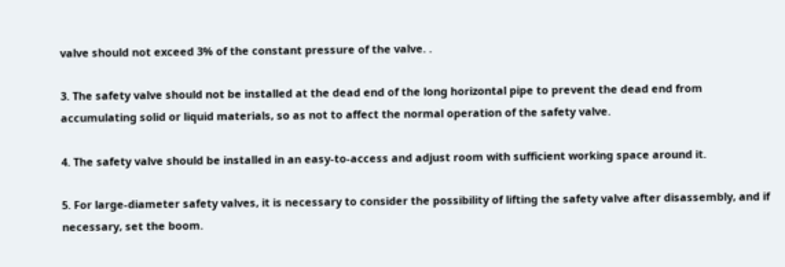valve should not exceed 3% of the constant pressure of the valve. .

3. The safety valve should not be installed at the dead end of the long horizontal pipe to prevent the dead end from accumulating solid or liquid materials, so as not to affect the normal operation of the safety valve.

4. The safety valve should be installed in an easy-to-access and adjust room with sufficient working space around it.

5. For large-diameter safety valves, it is necessary to consider the possibility of lifting the safety valve after disassembly, and if necessary, set the boom.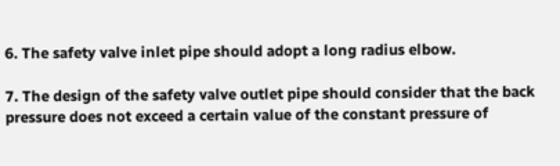6. The safety valve inlet pipe should adopt a long radius elbow.

7. The design of the safety valve outlet pipe should consider that the back pressure does not exceed a certain value of the constant pressure of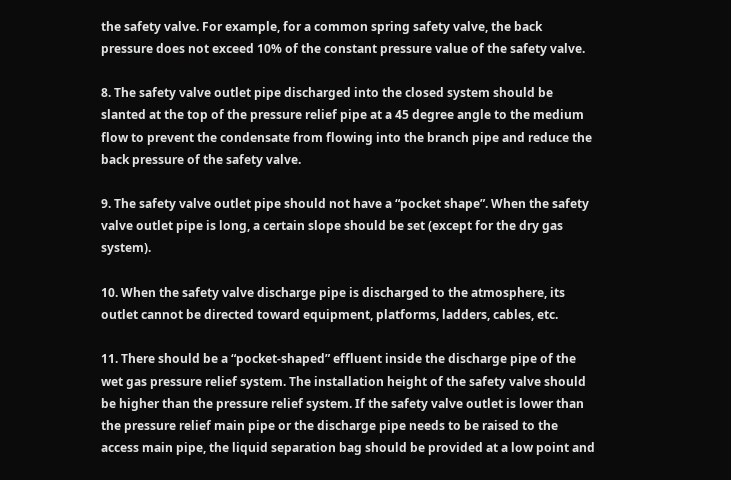the safety valve. For example, for a common spring safety valve, the back pressure does not exceed 10% of the constant pressure value of the safety valve.

8. The safety valve outlet pipe discharged into the closed system should be slanted at the top of the pressure relief pipe at a 45 degree angle to the medium flow to prevent the condensate from flowing into the branch pipe and reduce the back pressure of the safety valve.

9. The safety valve outlet pipe should not have a “pocket shape”. When the safety valve outlet pipe is long, a certain slope should be set (except for the dry gas system).

10. When the safety valve discharge pipe is discharged to the atmosphere, its outlet cannot be directed toward equipment, platforms, ladders, cables, etc.

11. There should be a “pocket-shaped” effluent inside the discharge pipe of the wet gas pressure relief system. The installation height of the safety valve should be higher than the pressure relief system. If the safety valve outlet is lower than the pressure relief main pipe or the discharge pipe needs to be raised to the access main pipe, the liquid separation bag should be provided at a low point and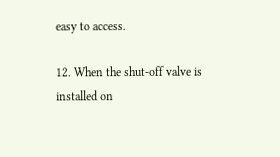easy to access.

12. When the shut-off valve is installed on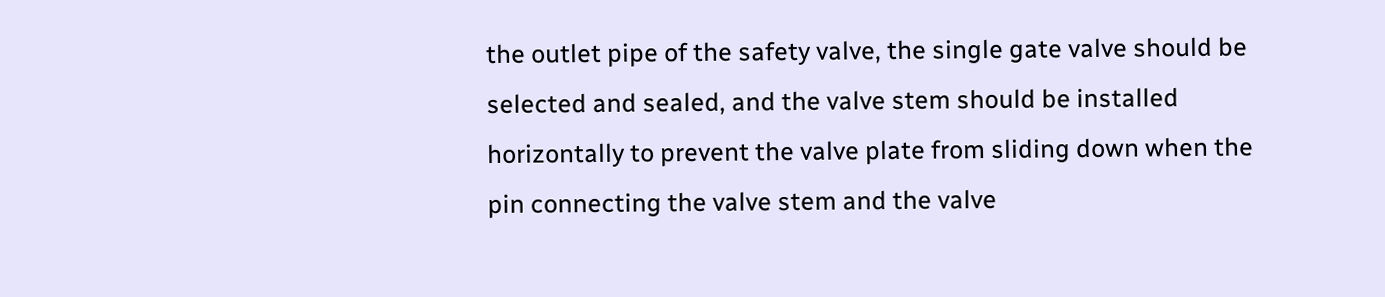the outlet pipe of the safety valve, the single gate valve should be selected and sealed, and the valve stem should be installed horizontally to prevent the valve plate from sliding down when the pin connecting the valve stem and the valve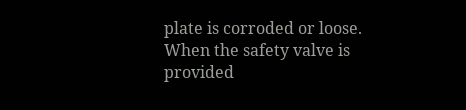plate is corroded or loose. When the safety valve is provided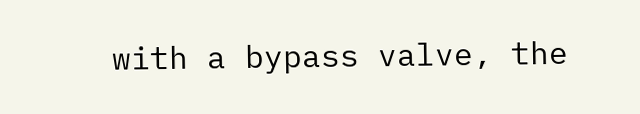with a bypass valve, the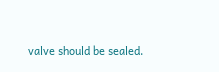valve should be sealed.